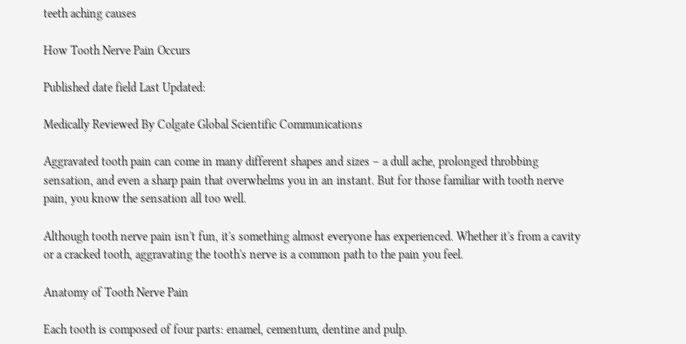teeth aching causes

How Tooth Nerve Pain Occurs

Published date field Last Updated:

Medically Reviewed By Colgate Global Scientific Communications

Aggravated tooth pain can come in many different shapes and sizes – a dull ache, prolonged throbbing sensation, and even a sharp pain that overwhelms you in an instant. But for those familiar with tooth nerve pain, you know the sensation all too well.

Although tooth nerve pain isn't fun, it's something almost everyone has experienced. Whether it's from a cavity or a cracked tooth, aggravating the tooth's nerve is a common path to the pain you feel.

Anatomy of Tooth Nerve Pain

Each tooth is composed of four parts: enamel, cementum, dentine and pulp.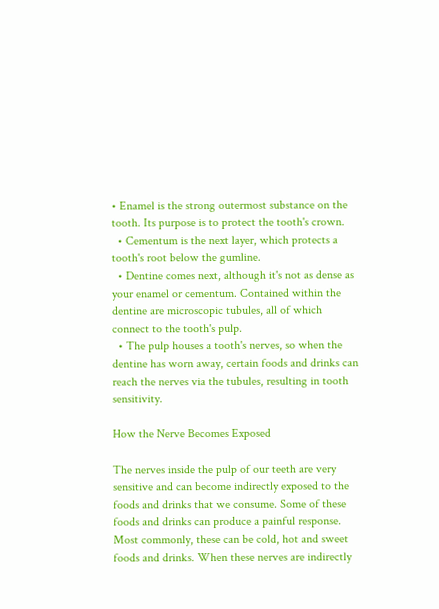• Enamel is the strong outermost substance on the tooth. Its purpose is to protect the tooth's crown.
  • Cementum is the next layer, which protects a tooth's root below the gumline.
  • Dentine comes next, although it's not as dense as your enamel or cementum. Contained within the dentine are microscopic tubules, all of which connect to the tooth's pulp.
  • The pulp houses a tooth's nerves, so when the dentine has worn away, certain foods and drinks can reach the nerves via the tubules, resulting in tooth sensitivity.

How the Nerve Becomes Exposed

The nerves inside the pulp of our teeth are very sensitive and can become indirectly exposed to the foods and drinks that we consume. Some of these foods and drinks can produce a painful response. Most commonly, these can be cold, hot and sweet foods and drinks. When these nerves are indirectly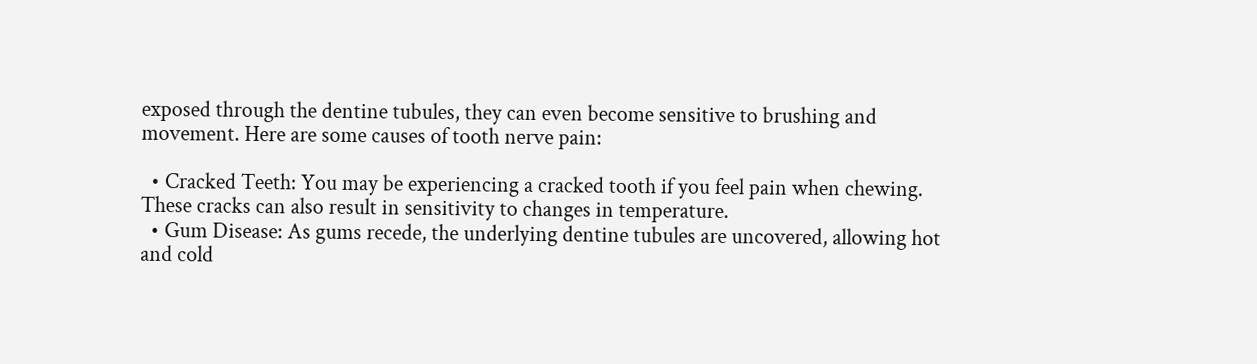exposed through the dentine tubules, they can even become sensitive to brushing and movement. Here are some causes of tooth nerve pain:

  • Cracked Teeth: You may be experiencing a cracked tooth if you feel pain when chewing. These cracks can also result in sensitivity to changes in temperature.
  • Gum Disease: As gums recede, the underlying dentine tubules are uncovered, allowing hot and cold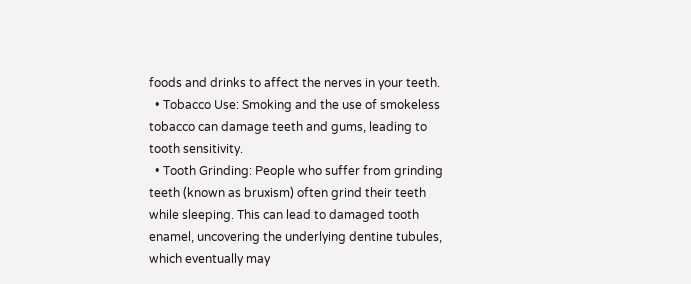foods and drinks to affect the nerves in your teeth.
  • Tobacco Use: Smoking and the use of smokeless tobacco can damage teeth and gums, leading to tooth sensitivity.
  • Tooth Grinding: People who suffer from grinding teeth (known as bruxism) often grind their teeth while sleeping. This can lead to damaged tooth enamel, uncovering the underlying dentine tubules, which eventually may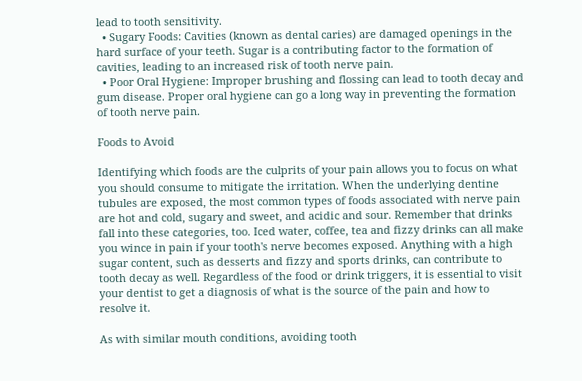lead to tooth sensitivity.
  • Sugary Foods: Cavities (known as dental caries) are damaged openings in the hard surface of your teeth. Sugar is a contributing factor to the formation of cavities, leading to an increased risk of tooth nerve pain.
  • Poor Oral Hygiene: Improper brushing and flossing can lead to tooth decay and gum disease. Proper oral hygiene can go a long way in preventing the formation of tooth nerve pain.

Foods to Avoid

Identifying which foods are the culprits of your pain allows you to focus on what you should consume to mitigate the irritation. When the underlying dentine tubules are exposed, the most common types of foods associated with nerve pain are hot and cold, sugary and sweet, and acidic and sour. Remember that drinks fall into these categories, too. Iced water, coffee, tea and fizzy drinks can all make you wince in pain if your tooth's nerve becomes exposed. Anything with a high sugar content, such as desserts and fizzy and sports drinks, can contribute to tooth decay as well. Regardless of the food or drink triggers, it is essential to visit your dentist to get a diagnosis of what is the source of the pain and how to resolve it.

As with similar mouth conditions, avoiding tooth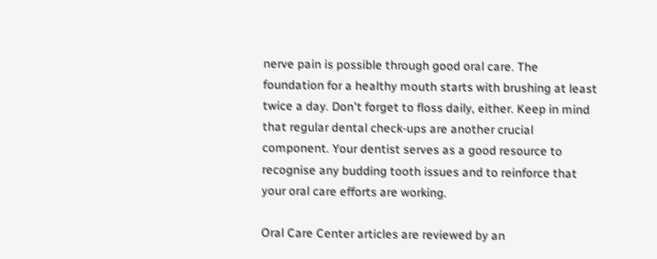nerve pain is possible through good oral care. The foundation for a healthy mouth starts with brushing at least twice a day. Don't forget to floss daily, either. Keep in mind that regular dental check-ups are another crucial component. Your dentist serves as a good resource to recognise any budding tooth issues and to reinforce that your oral care efforts are working.

Oral Care Center articles are reviewed by an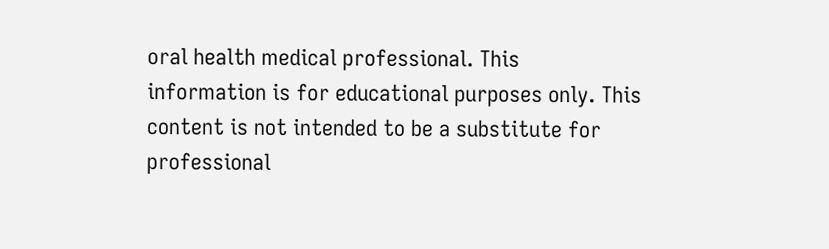oral health medical professional. This information is for educational purposes only. This content is not intended to be a substitute for professional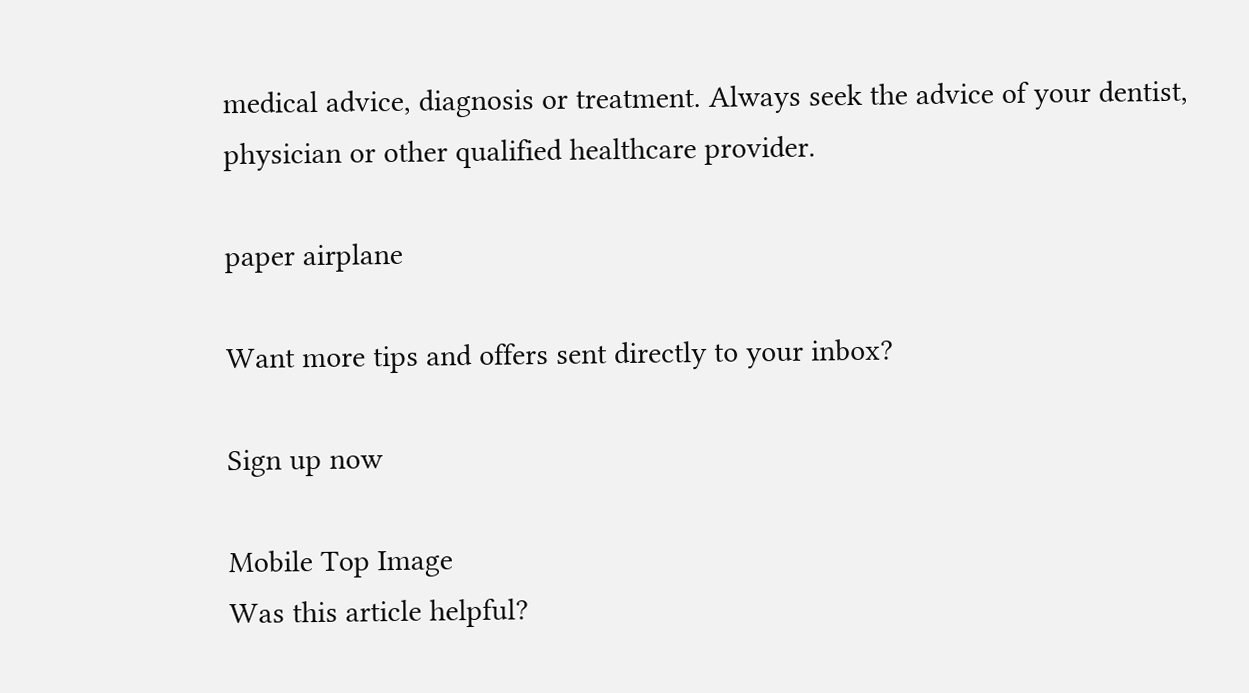medical advice, diagnosis or treatment. Always seek the advice of your dentist, physician or other qualified healthcare provider.

paper airplane

Want more tips and offers sent directly to your inbox?

Sign up now

Mobile Top Image
Was this article helpful?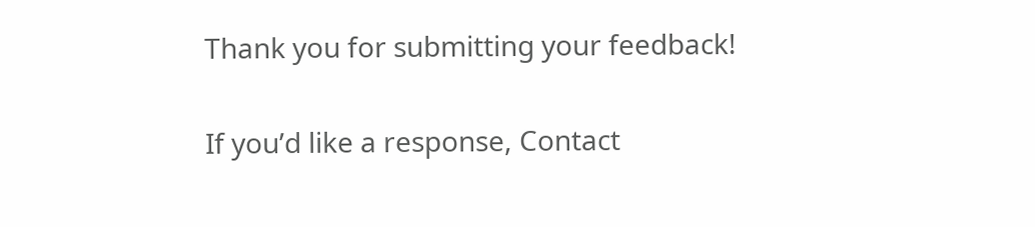Thank you for submitting your feedback!

If you’d like a response, Contact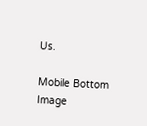Us.

Mobile Bottom Image